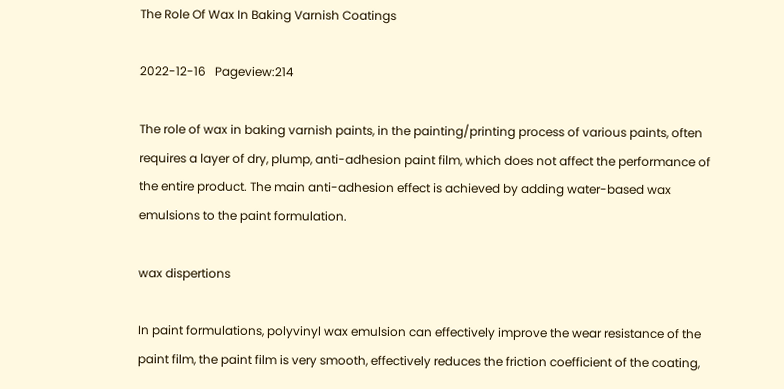The Role Of Wax In Baking Varnish Coatings

2022-12-16   Pageview:214

The role of wax in baking varnish paints, in the painting/printing process of various paints, often requires a layer of dry, plump, anti-adhesion paint film, which does not affect the performance of the entire product. The main anti-adhesion effect is achieved by adding water-based wax emulsions to the paint formulation.

wax dispertions

In paint formulations, polyvinyl wax emulsion can effectively improve the wear resistance of the paint film, the paint film is very smooth, effectively reduces the friction coefficient of the coating,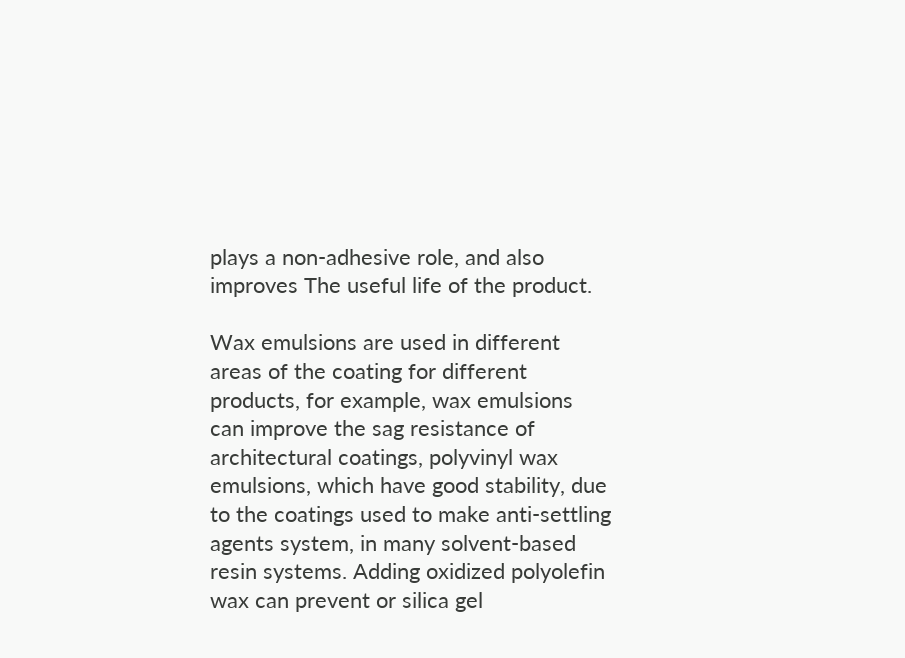plays a non-adhesive role, and also improves The useful life of the product.

Wax emulsions are used in different areas of the coating for different products, for example, wax emulsions can improve the sag resistance of architectural coatings, polyvinyl wax emulsions, which have good stability, due to the coatings used to make anti-settling agents system, in many solvent-based resin systems. Adding oxidized polyolefin wax can prevent or silica gel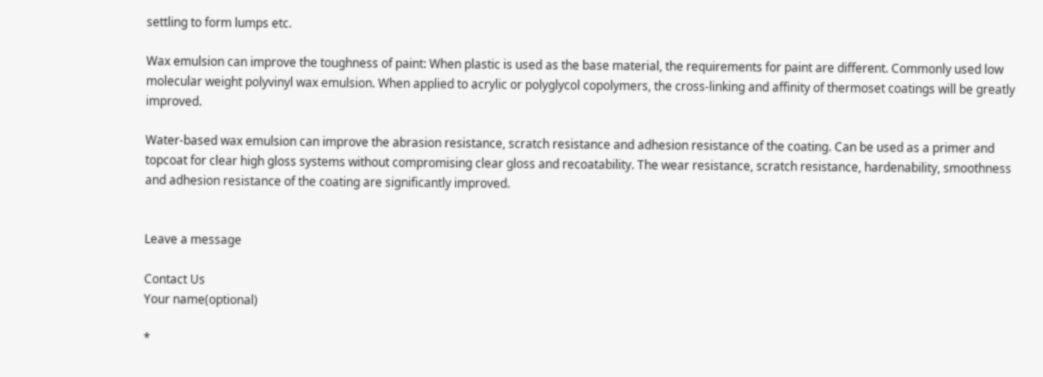settling to form lumps etc.

Wax emulsion can improve the toughness of paint: When plastic is used as the base material, the requirements for paint are different. Commonly used low molecular weight polyvinyl wax emulsion. When applied to acrylic or polyglycol copolymers, the cross-linking and affinity of thermoset coatings will be greatly improved.

Water-based wax emulsion can improve the abrasion resistance, scratch resistance and adhesion resistance of the coating. Can be used as a primer and topcoat for clear high gloss systems without compromising clear gloss and recoatability. The wear resistance, scratch resistance, hardenability, smoothness and adhesion resistance of the coating are significantly improved.


Leave a message

Contact Us
Your name(optional)

*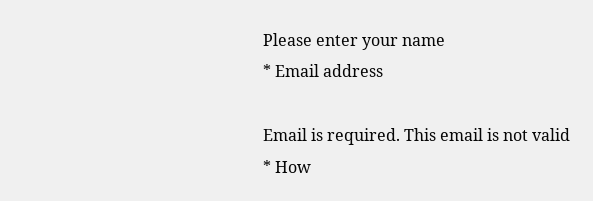Please enter your name
* Email address

Email is required. This email is not valid
* How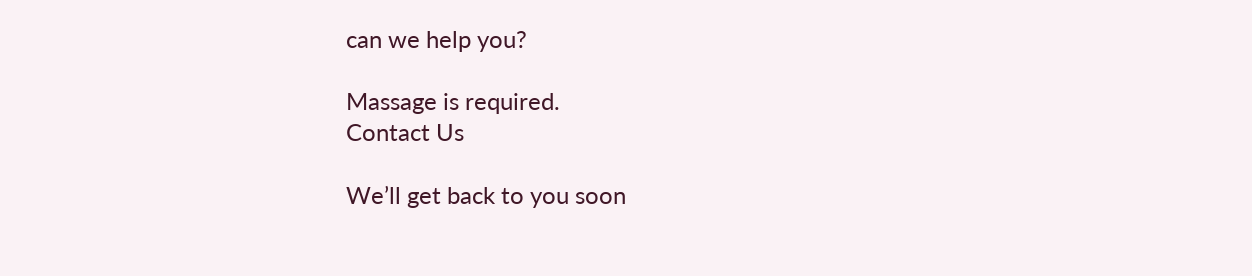can we help you?

Massage is required.
Contact Us

We’ll get back to you soon